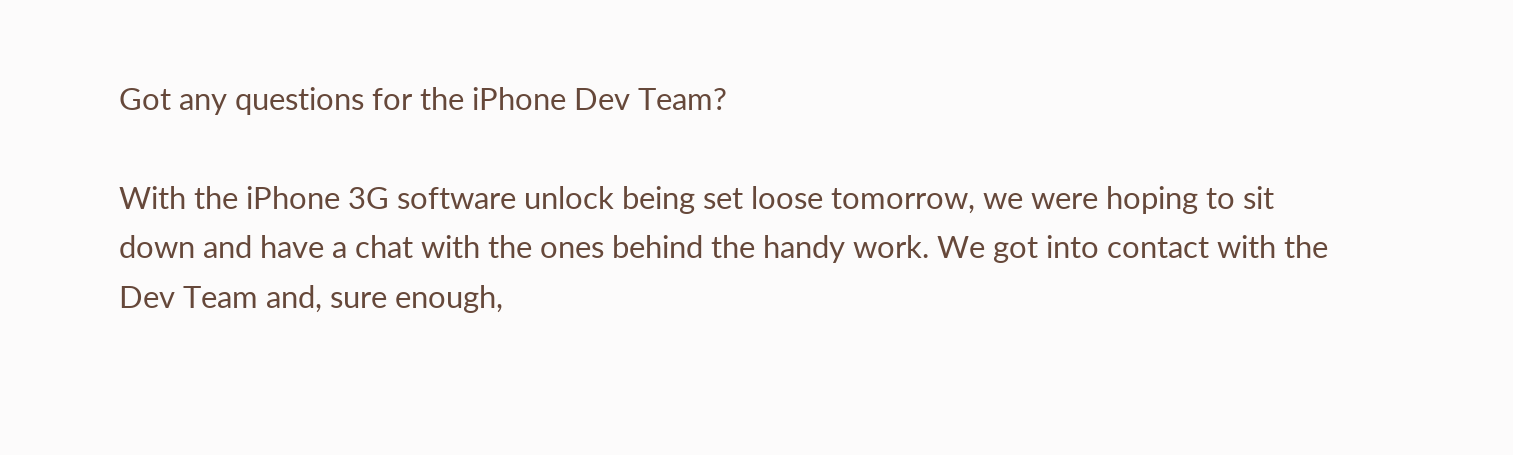Got any questions for the iPhone Dev Team?

With the iPhone 3G software unlock being set loose tomorrow, we were hoping to sit down and have a chat with the ones behind the handy work. We got into contact with the Dev Team and, sure enough,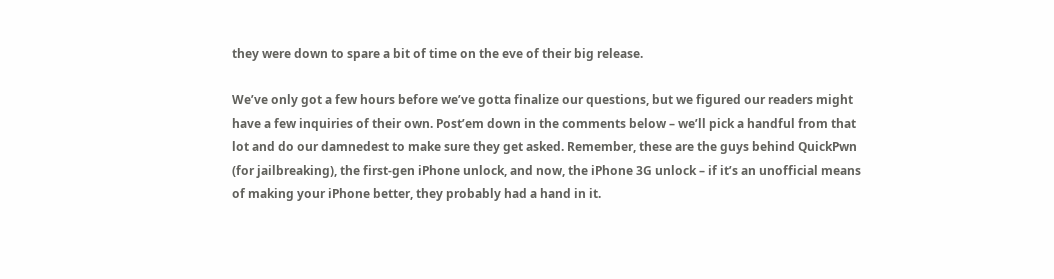they were down to spare a bit of time on the eve of their big release.

We’ve only got a few hours before we’ve gotta finalize our questions, but we figured our readers might have a few inquiries of their own. Post’em down in the comments below – we’ll pick a handful from that lot and do our damnedest to make sure they get asked. Remember, these are the guys behind QuickPwn (for jailbreaking), the first-gen iPhone unlock, and now, the iPhone 3G unlock – if it’s an unofficial means of making your iPhone better, they probably had a hand in it.